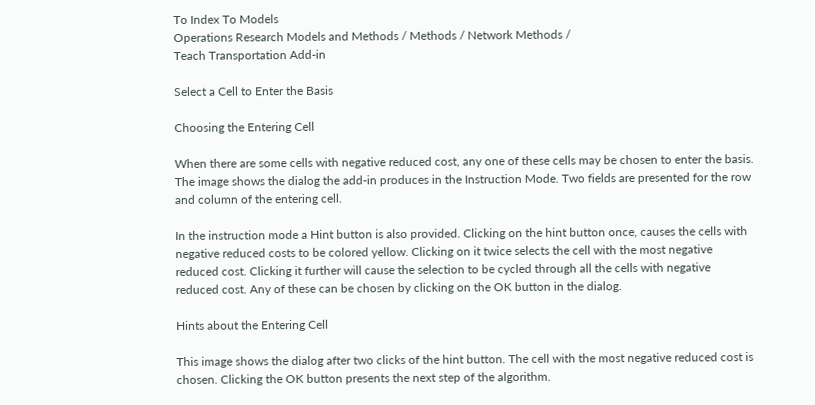To Index To Models
Operations Research Models and Methods / Methods / Network Methods /
Teach Transportation Add-in

Select a Cell to Enter the Basis

Choosing the Entering Cell

When there are some cells with negative reduced cost, any one of these cells may be chosen to enter the basis. The image shows the dialog the add-in produces in the Instruction Mode. Two fields are presented for the row and column of the entering cell.

In the instruction mode a Hint button is also provided. Clicking on the hint button once, causes the cells with negative reduced costs to be colored yellow. Clicking on it twice selects the cell with the most negative reduced cost. Clicking it further will cause the selection to be cycled through all the cells with negative reduced cost. Any of these can be chosen by clicking on the OK button in the dialog.

Hints about the Entering Cell

This image shows the dialog after two clicks of the hint button. The cell with the most negative reduced cost is chosen. Clicking the OK button presents the next step of the algorithm.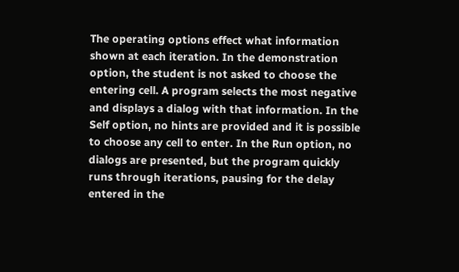The operating options effect what information shown at each iteration. In the demonstration option, the student is not asked to choose the entering cell. A program selects the most negative and displays a dialog with that information. In the Self option, no hints are provided and it is possible to choose any cell to enter. In the Run option, no dialogs are presented, but the program quickly runs through iterations, pausing for the delay entered in the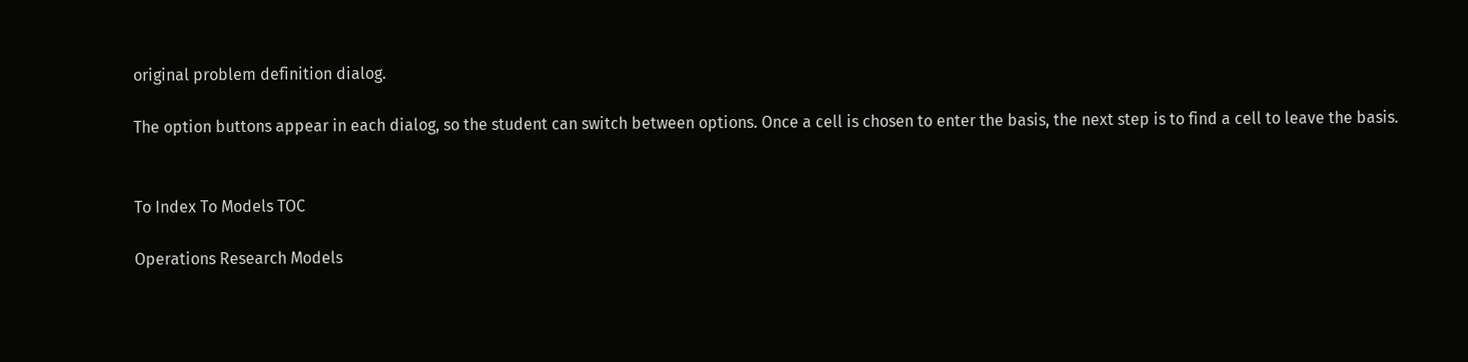original problem definition dialog.

The option buttons appear in each dialog, so the student can switch between options. Once a cell is chosen to enter the basis, the next step is to find a cell to leave the basis.


To Index To Models TOC

Operations Research Models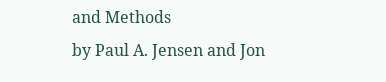and Methods
by Paul A. Jensen and Jon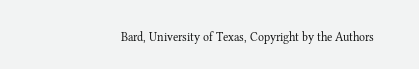Bard, University of Texas, Copyright by the Authors